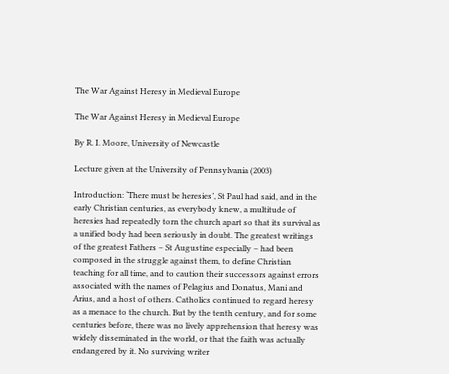The War Against Heresy in Medieval Europe

The War Against Heresy in Medieval Europe

By R. I. Moore, University of Newcastle

Lecture given at the University of Pennsylvania (2003)

Introduction: ‘There must be heresies’, St Paul had said, and in the early Christian centuries, as everybody knew, a multitude of heresies had repeatedly torn the church apart so that its survival as a unified body had been seriously in doubt. The greatest writings of the greatest Fathers – St Augustine especially – had been composed in the struggle against them, to define Christian teaching for all time, and to caution their successors against errors associated with the names of Pelagius and Donatus, Mani and Arius, and a host of others. Catholics continued to regard heresy as a menace to the church. But by the tenth century, and for some centuries before, there was no lively apprehension that heresy was widely disseminated in the world, or that the faith was actually endangered by it. No surviving writer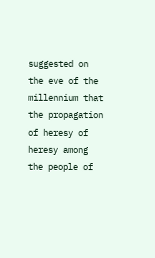suggested on the eve of the millennium that the propagation of heresy of heresy among the people of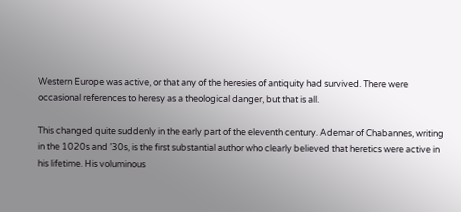Western Europe was active, or that any of the heresies of antiquity had survived. There were occasional references to heresy as a theological danger, but that is all.

This changed quite suddenly in the early part of the eleventh century. Ademar of Chabannes, writing in the 1020s and ’30s, is the first substantial author who clearly believed that heretics were active in his lifetime. His voluminous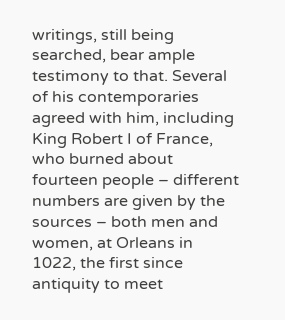writings, still being searched, bear ample testimony to that. Several of his contemporaries agreed with him, including King Robert I of France, who burned about fourteen people – different numbers are given by the sources – both men and women, at Orleans in 1022, the first since antiquity to meet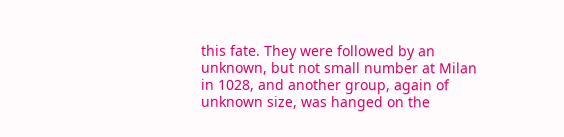this fate. They were followed by an unknown, but not small number at Milan in 1028, and another group, again of unknown size, was hanged on the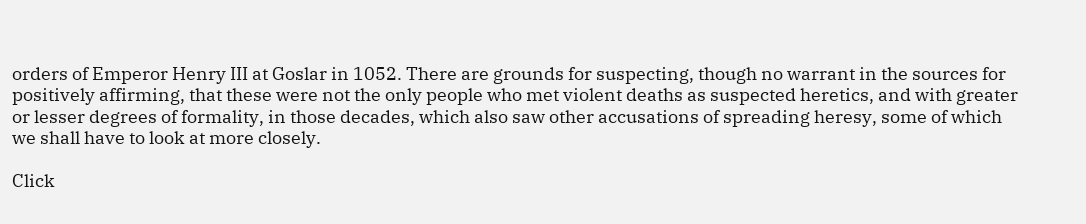orders of Emperor Henry III at Goslar in 1052. There are grounds for suspecting, though no warrant in the sources for positively affirming, that these were not the only people who met violent deaths as suspected heretics, and with greater or lesser degrees of formality, in those decades, which also saw other accusations of spreading heresy, some of which we shall have to look at more closely.

Click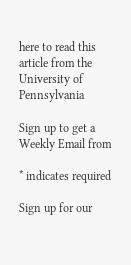here to read this article from the University of Pennsylvania

Sign up to get a Weekly Email from

* indicates required

Sign up for our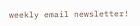weekly email newsletter!